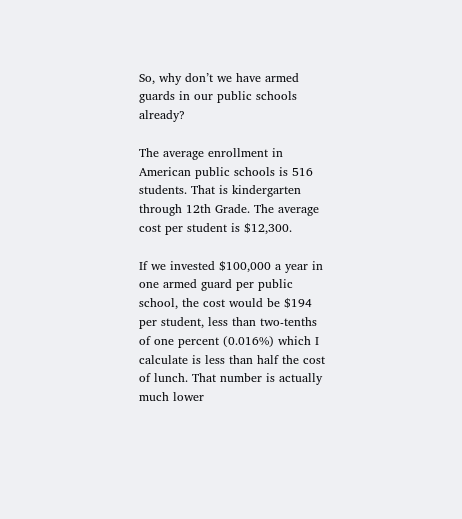So, why don’t we have armed guards in our public schools already?

The average enrollment in American public schools is 516 students. That is kindergarten through 12th Grade. The average cost per student is $12,300.

If we invested $100,000 a year in one armed guard per public school, the cost would be $194 per student, less than two-tenths of one percent (0.016%) which I calculate is less than half the cost of lunch. That number is actually much lower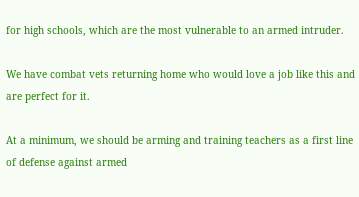for high schools, which are the most vulnerable to an armed intruder.

We have combat vets returning home who would love a job like this and are perfect for it.

At a minimum, we should be arming and training teachers as a first line of defense against armed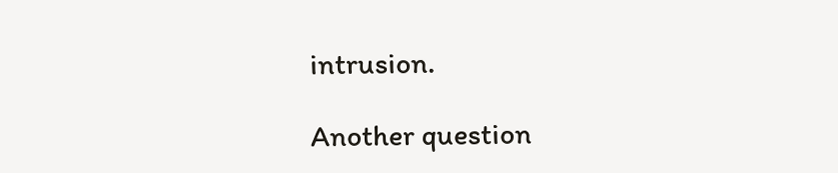intrusion.

Another question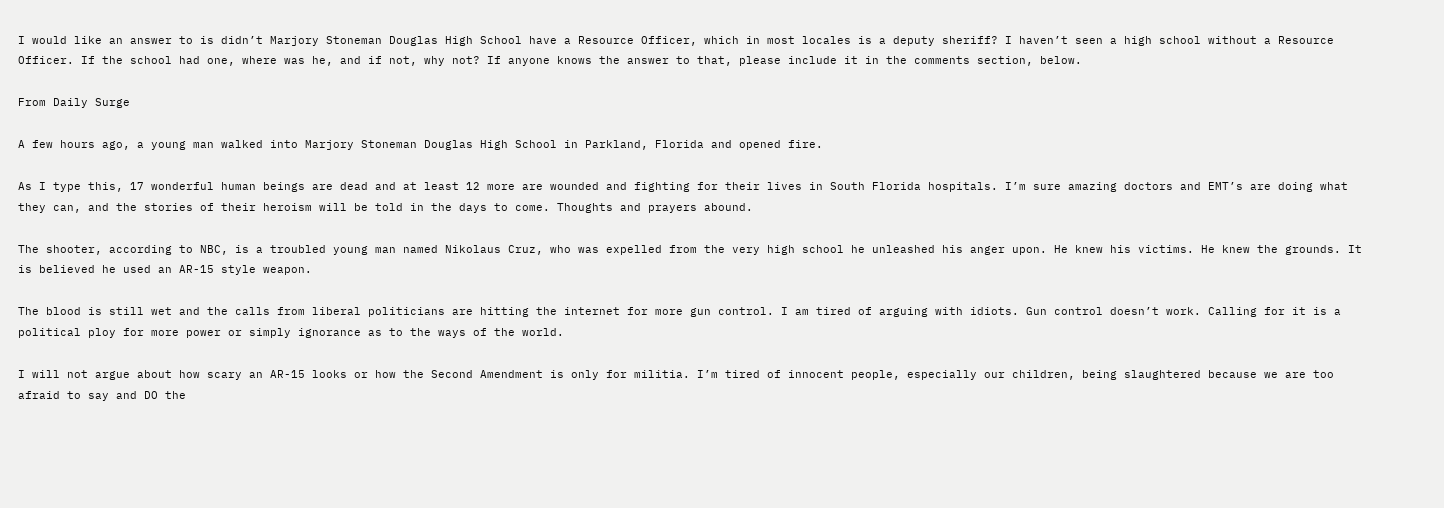I would like an answer to is didn’t Marjory Stoneman Douglas High School have a Resource Officer, which in most locales is a deputy sheriff? I haven’t seen a high school without a Resource Officer. If the school had one, where was he, and if not, why not? If anyone knows the answer to that, please include it in the comments section, below.

From Daily Surge

A few hours ago, a young man walked into Marjory Stoneman Douglas High School in Parkland, Florida and opened fire.

As I type this, 17 wonderful human beings are dead and at least 12 more are wounded and fighting for their lives in South Florida hospitals. I’m sure amazing doctors and EMT’s are doing what they can, and the stories of their heroism will be told in the days to come. Thoughts and prayers abound.

The shooter, according to NBC, is a troubled young man named Nikolaus Cruz, who was expelled from the very high school he unleashed his anger upon. He knew his victims. He knew the grounds. It is believed he used an AR-15 style weapon.

The blood is still wet and the calls from liberal politicians are hitting the internet for more gun control. I am tired of arguing with idiots. Gun control doesn’t work. Calling for it is a political ploy for more power or simply ignorance as to the ways of the world.

I will not argue about how scary an AR-15 looks or how the Second Amendment is only for militia. I’m tired of innocent people, especially our children, being slaughtered because we are too afraid to say and DO the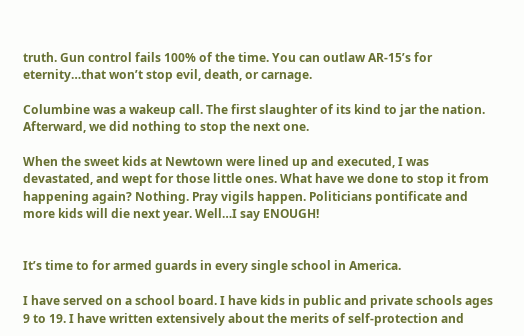truth. Gun control fails 100% of the time. You can outlaw AR-15’s for eternity…that won’t stop evil, death, or carnage.

Columbine was a wakeup call. The first slaughter of its kind to jar the nation. Afterward, we did nothing to stop the next one.

When the sweet kids at Newtown were lined up and executed, I was devastated, and wept for those little ones. What have we done to stop it from happening again? Nothing. Pray vigils happen. Politicians pontificate and more kids will die next year. Well…I say ENOUGH!


It’s time to for armed guards in every single school in America.

I have served on a school board. I have kids in public and private schools ages 9 to 19. I have written extensively about the merits of self-protection and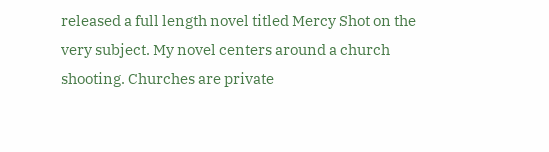released a full length novel titled Mercy Shot on the very subject. My novel centers around a church shooting. Churches are private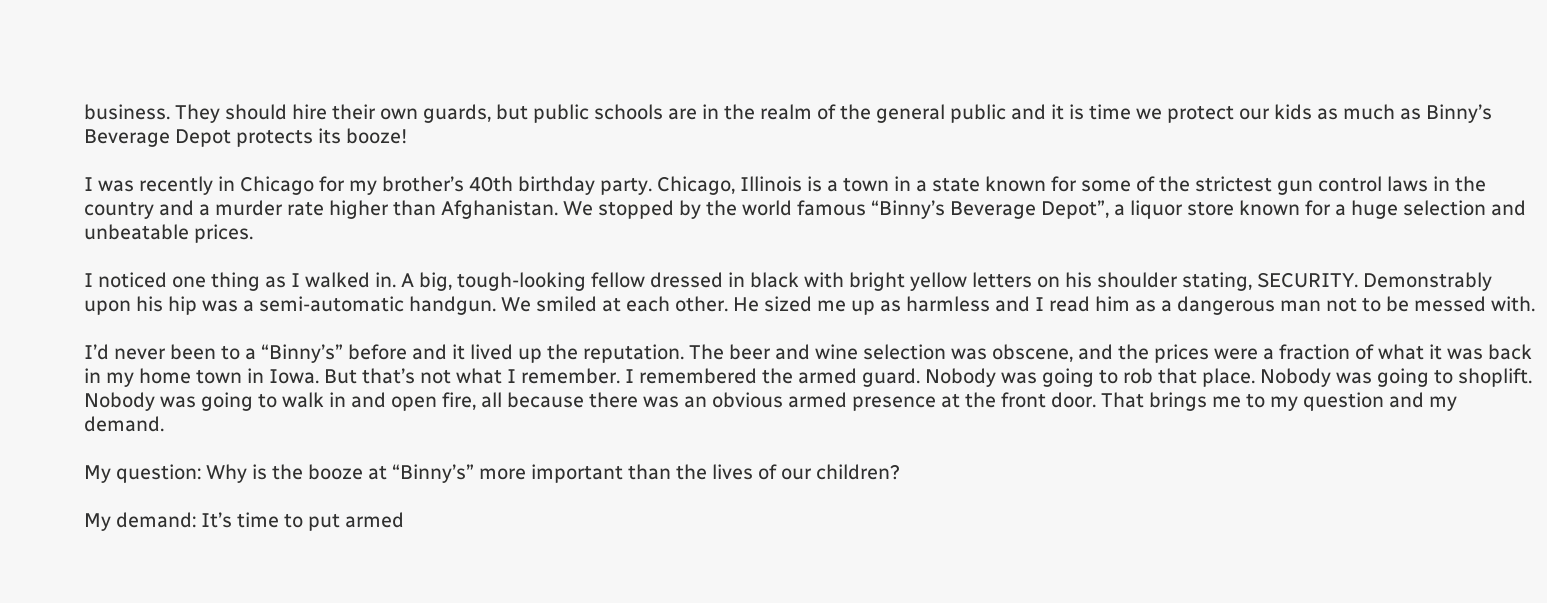business. They should hire their own guards, but public schools are in the realm of the general public and it is time we protect our kids as much as Binny’s Beverage Depot protects its booze!

I was recently in Chicago for my brother’s 40th birthday party. Chicago, Illinois is a town in a state known for some of the strictest gun control laws in the country and a murder rate higher than Afghanistan. We stopped by the world famous “Binny’s Beverage Depot”, a liquor store known for a huge selection and unbeatable prices.

I noticed one thing as I walked in. A big, tough-looking fellow dressed in black with bright yellow letters on his shoulder stating, SECURITY. Demonstrably upon his hip was a semi-automatic handgun. We smiled at each other. He sized me up as harmless and I read him as a dangerous man not to be messed with.

I’d never been to a “Binny’s” before and it lived up the reputation. The beer and wine selection was obscene, and the prices were a fraction of what it was back in my home town in Iowa. But that’s not what I remember. I remembered the armed guard. Nobody was going to rob that place. Nobody was going to shoplift. Nobody was going to walk in and open fire, all because there was an obvious armed presence at the front door. That brings me to my question and my demand.

My question: Why is the booze at “Binny’s” more important than the lives of our children?

My demand: It’s time to put armed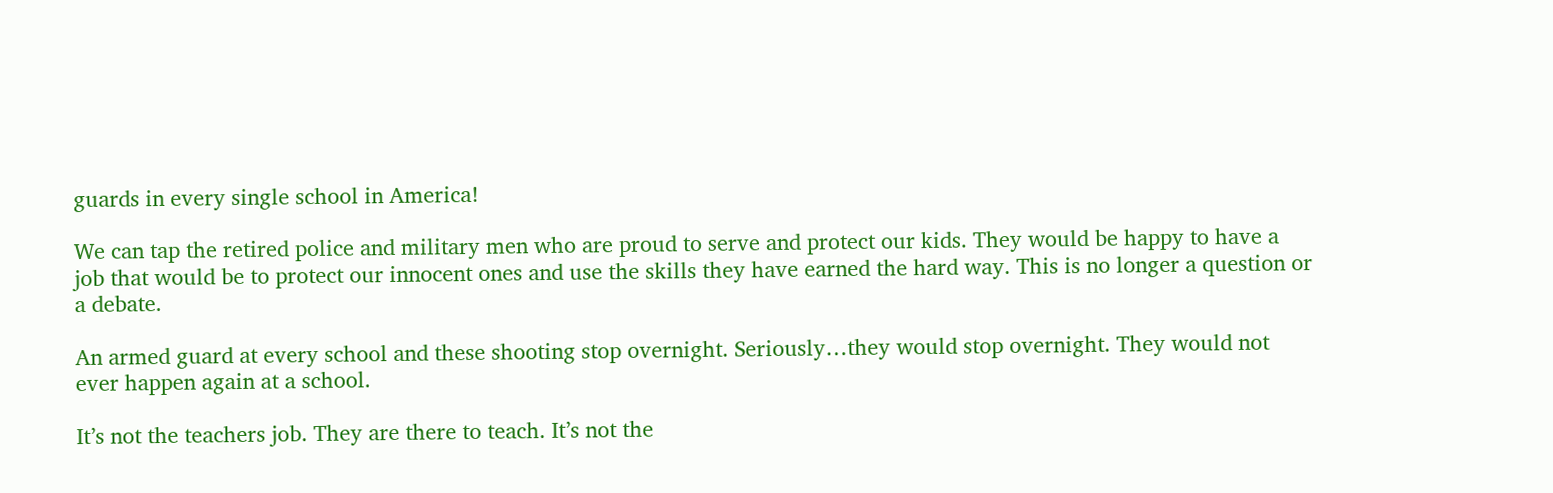guards in every single school in America!

We can tap the retired police and military men who are proud to serve and protect our kids. They would be happy to have a job that would be to protect our innocent ones and use the skills they have earned the hard way. This is no longer a question or a debate.

An armed guard at every school and these shooting stop overnight. Seriously…they would stop overnight. They would not ever happen again at a school.

It’s not the teachers job. They are there to teach. It’s not the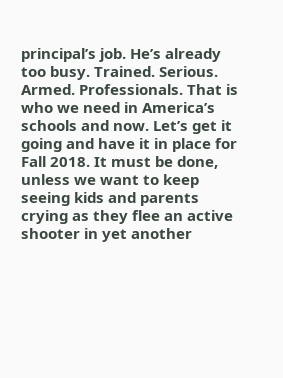principal’s job. He’s already too busy. Trained. Serious. Armed. Professionals. That is who we need in America’s schools and now. Let’s get it going and have it in place for Fall 2018. It must be done, unless we want to keep seeing kids and parents crying as they flee an active shooter in yet another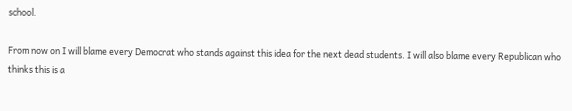school.

From now on I will blame every Democrat who stands against this idea for the next dead students. I will also blame every Republican who thinks this is a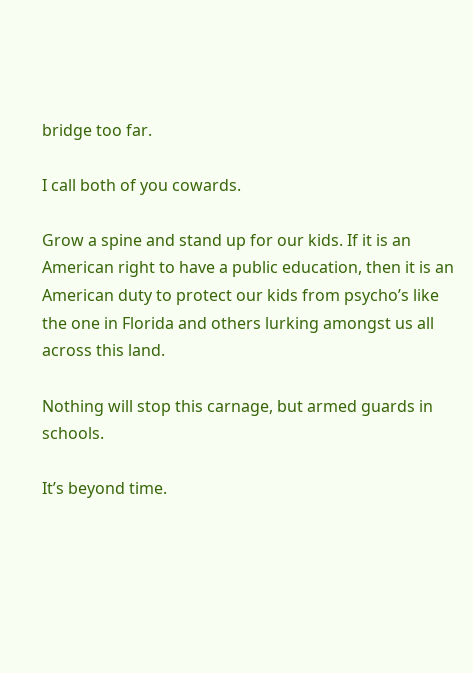bridge too far.

I call both of you cowards.

Grow a spine and stand up for our kids. If it is an American right to have a public education, then it is an American duty to protect our kids from psycho’s like the one in Florida and others lurking amongst us all across this land.

Nothing will stop this carnage, but armed guards in schools.

It’s beyond time.